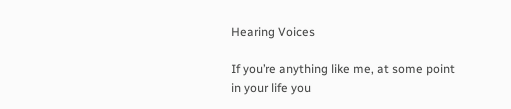Hearing Voices

If you’re anything like me, at some point in your life you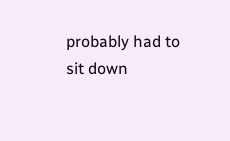probably had to sit down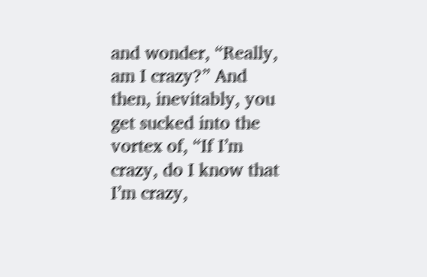and wonder, “Really, am I crazy?” And then, inevitably, you get sucked into the vortex of, “If I’m crazy, do I know that I’m crazy,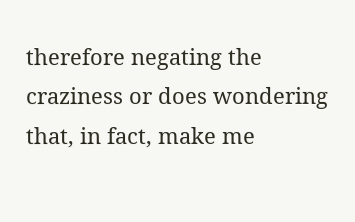therefore negating the craziness or does wondering that, in fact, make me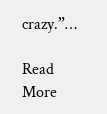crazy.”…

Read More